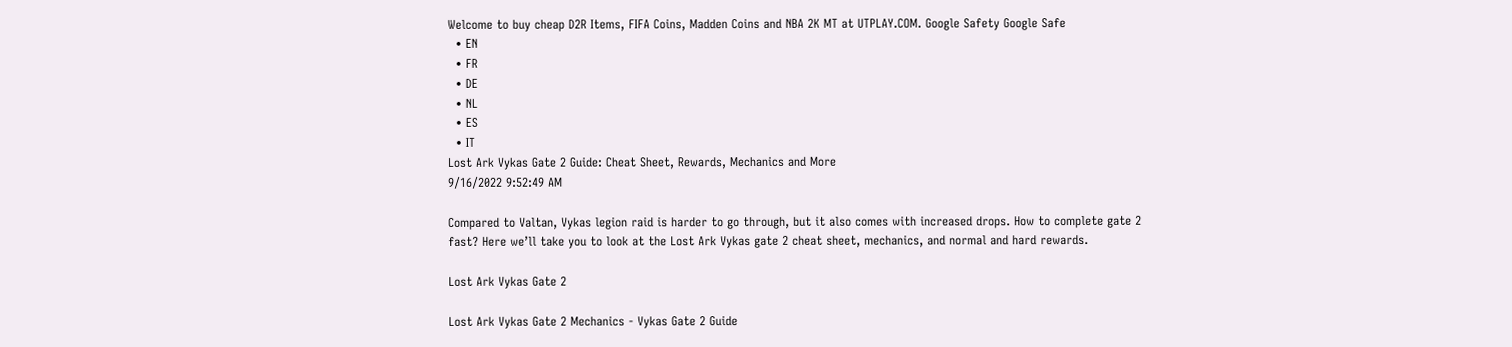Welcome to buy cheap D2R Items, FIFA Coins, Madden Coins and NBA 2K MT at UTPLAY.COM. Google Safety Google Safe
  • EN
  • FR
  • DE
  • NL
  • ES
  • IT
Lost Ark Vykas Gate 2 Guide: Cheat Sheet, Rewards, Mechanics and More
9/16/2022 9:52:49 AM

Compared to Valtan, Vykas legion raid is harder to go through, but it also comes with increased drops. How to complete gate 2 fast? Here we’ll take you to look at the Lost Ark Vykas gate 2 cheat sheet, mechanics, and normal and hard rewards.

Lost Ark Vykas Gate 2

Lost Ark Vykas Gate 2 Mechanics - Vykas Gate 2 Guide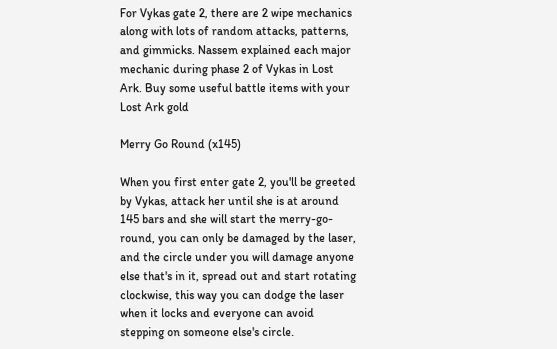For Vykas gate 2, there are 2 wipe mechanics along with lots of random attacks, patterns, and gimmicks. Nassem explained each major mechanic during phase 2 of Vykas in Lost Ark. Buy some useful battle items with your Lost Ark gold

Merry Go Round (x145)

When you first enter gate 2, you'll be greeted by Vykas, attack her until she is at around 145 bars and she will start the merry-go-round, you can only be damaged by the laser, and the circle under you will damage anyone else that's in it, spread out and start rotating clockwise, this way you can dodge the laser when it locks and everyone can avoid stepping on someone else's circle.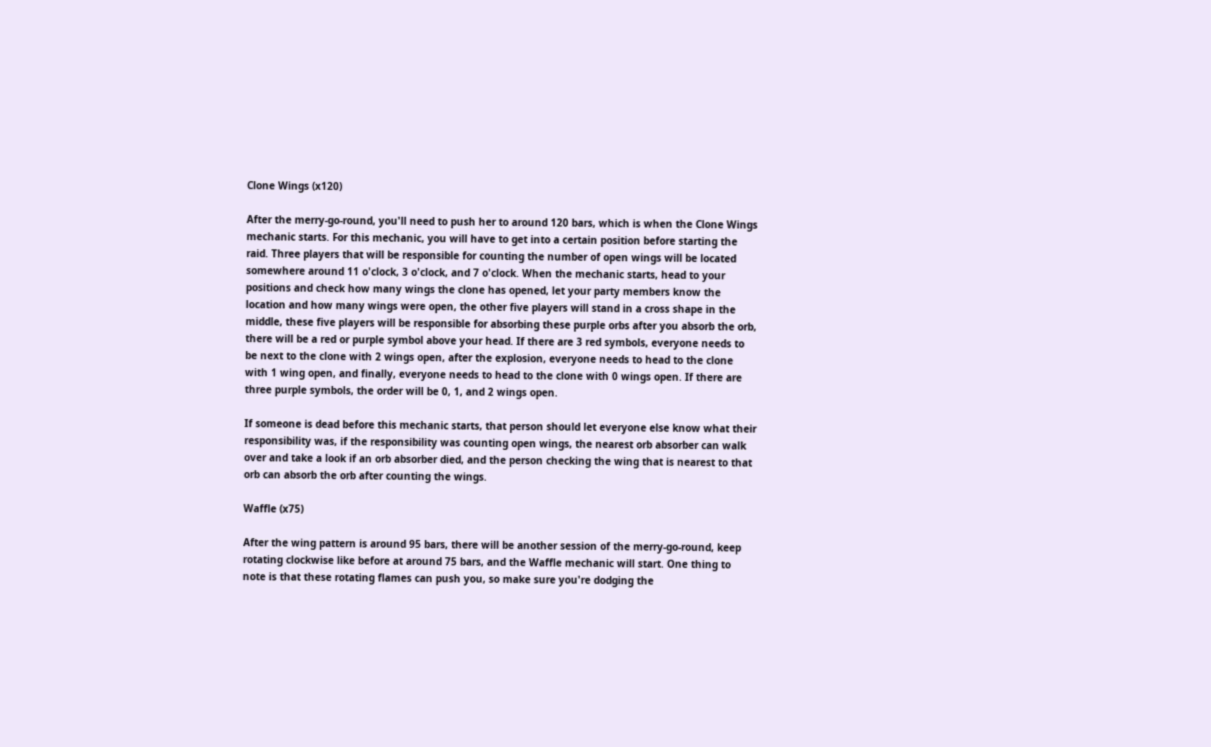Clone Wings (x120)

After the merry-go-round, you'll need to push her to around 120 bars, which is when the Clone Wings mechanic starts. For this mechanic, you will have to get into a certain position before starting the raid. Three players that will be responsible for counting the number of open wings will be located somewhere around 11 o'clock, 3 o'clock, and 7 o'clock. When the mechanic starts, head to your positions and check how many wings the clone has opened, let your party members know the location and how many wings were open, the other five players will stand in a cross shape in the middle, these five players will be responsible for absorbing these purple orbs after you absorb the orb, there will be a red or purple symbol above your head. If there are 3 red symbols, everyone needs to be next to the clone with 2 wings open, after the explosion, everyone needs to head to the clone with 1 wing open, and finally, everyone needs to head to the clone with 0 wings open. If there are three purple symbols, the order will be 0, 1, and 2 wings open.

If someone is dead before this mechanic starts, that person should let everyone else know what their responsibility was, if the responsibility was counting open wings, the nearest orb absorber can walk over and take a look if an orb absorber died, and the person checking the wing that is nearest to that orb can absorb the orb after counting the wings.

Waffle (x75)

After the wing pattern is around 95 bars, there will be another session of the merry-go-round, keep rotating clockwise like before at around 75 bars, and the Waffle mechanic will start. One thing to note is that these rotating flames can push you, so make sure you're dodging the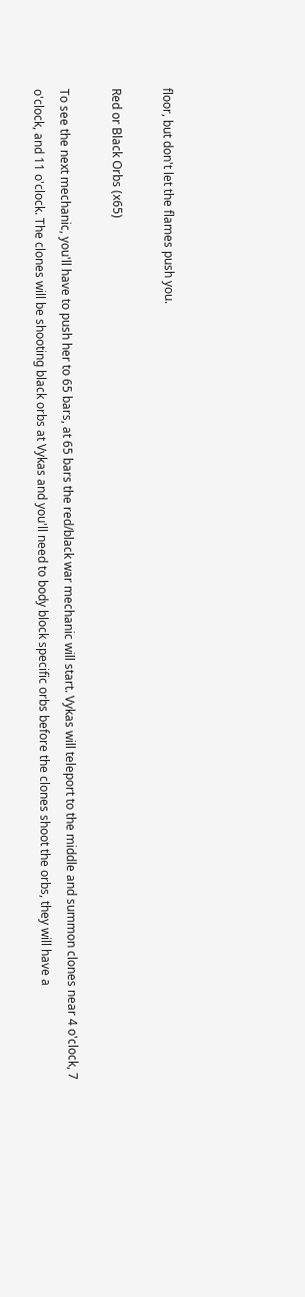floor, but don't let the flames push you.

Red or Black Orbs (x65)

To see the next mechanic, you'll have to push her to 65 bars, at 65 bars the red/black war mechanic will start. Vykas will teleport to the middle and summon clones near 4 o'clock, 7 o'clock, and 11 o'clock. The clones will be shooting black orbs at Vykas and you'll need to body block specific orbs before the clones shoot the orbs, they will have a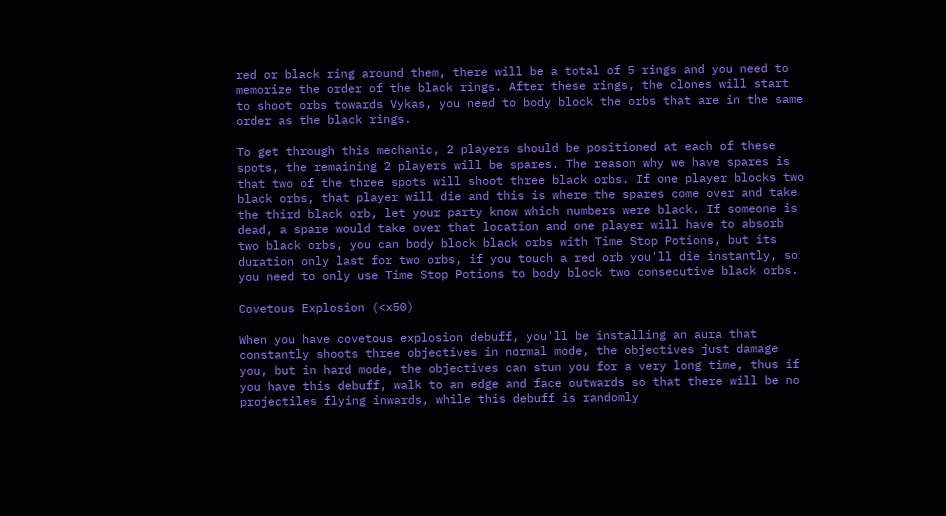red or black ring around them, there will be a total of 5 rings and you need to memorize the order of the black rings. After these rings, the clones will start to shoot orbs towards Vykas, you need to body block the orbs that are in the same order as the black rings.

To get through this mechanic, 2 players should be positioned at each of these spots, the remaining 2 players will be spares. The reason why we have spares is that two of the three spots will shoot three black orbs. If one player blocks two black orbs, that player will die and this is where the spares come over and take the third black orb, let your party know which numbers were black. If someone is dead, a spare would take over that location and one player will have to absorb two black orbs, you can body block black orbs with Time Stop Potions, but its duration only last for two orbs, if you touch a red orb you'll die instantly, so you need to only use Time Stop Potions to body block two consecutive black orbs.

Covetous Explosion (<x50)

When you have covetous explosion debuff, you'll be installing an aura that constantly shoots three objectives in normal mode, the objectives just damage you, but in hard mode, the objectives can stun you for a very long time, thus if you have this debuff, walk to an edge and face outwards so that there will be no projectiles flying inwards, while this debuff is randomly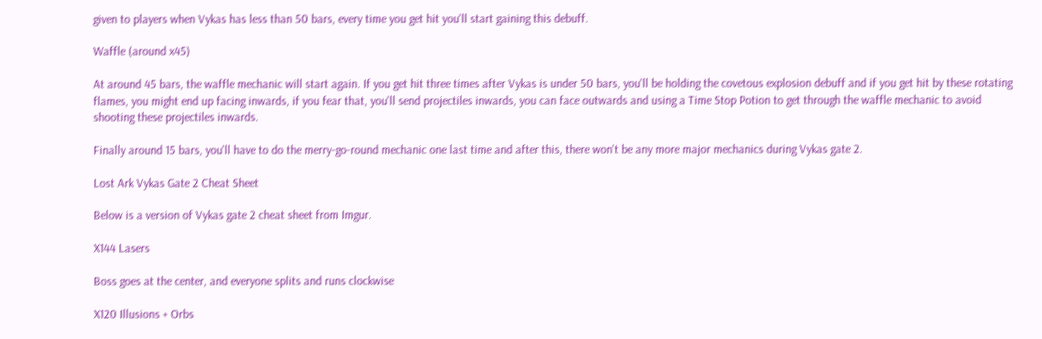given to players when Vykas has less than 50 bars, every time you get hit you'll start gaining this debuff.

Waffle (around x45)

At around 45 bars, the waffle mechanic will start again. If you get hit three times after Vykas is under 50 bars, you'll be holding the covetous explosion debuff and if you get hit by these rotating flames, you might end up facing inwards, if you fear that, you'll send projectiles inwards, you can face outwards and using a Time Stop Potion to get through the waffle mechanic to avoid shooting these projectiles inwards.

Finally around 15 bars, you'll have to do the merry-go-round mechanic one last time and after this, there won't be any more major mechanics during Vykas gate 2.

Lost Ark Vykas Gate 2 Cheat Sheet

Below is a version of Vykas gate 2 cheat sheet from Imgur.

X144 Lasers

Boss goes at the center, and everyone splits and runs clockwise

X120 Illusions + Orbs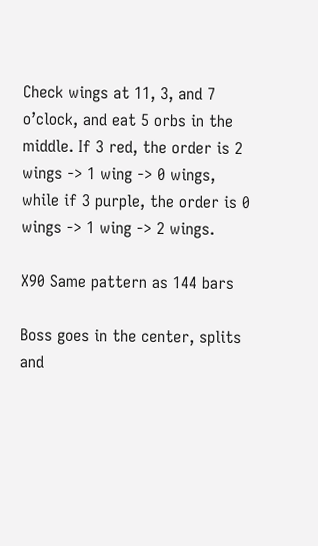Check wings at 11, 3, and 7 o’clock, and eat 5 orbs in the middle. If 3 red, the order is 2 wings -> 1 wing -> 0 wings, while if 3 purple, the order is 0 wings -> 1 wing -> 2 wings.

X90 Same pattern as 144 bars

Boss goes in the center, splits and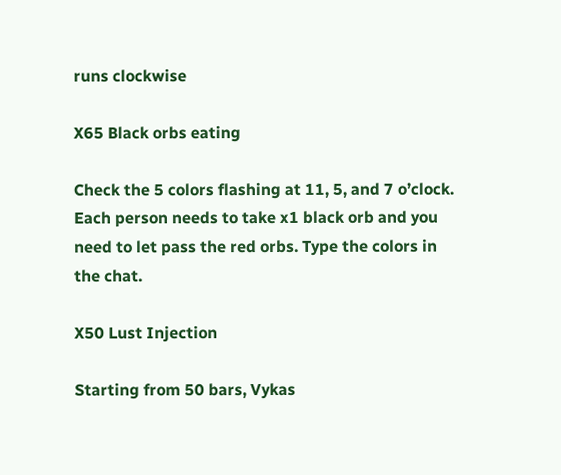runs clockwise

X65 Black orbs eating

Check the 5 colors flashing at 11, 5, and 7 o’clock. Each person needs to take x1 black orb and you need to let pass the red orbs. Type the colors in the chat.

X50 Lust Injection

Starting from 50 bars, Vykas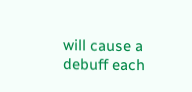will cause a debuff each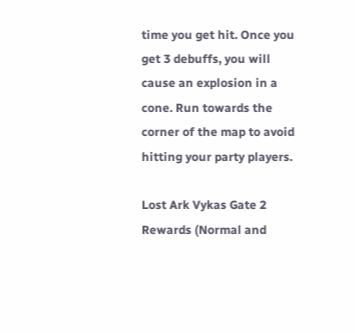time you get hit. Once you get 3 debuffs, you will cause an explosion in a cone. Run towards the corner of the map to avoid hitting your party players.

Lost Ark Vykas Gate 2 Rewards (Normal and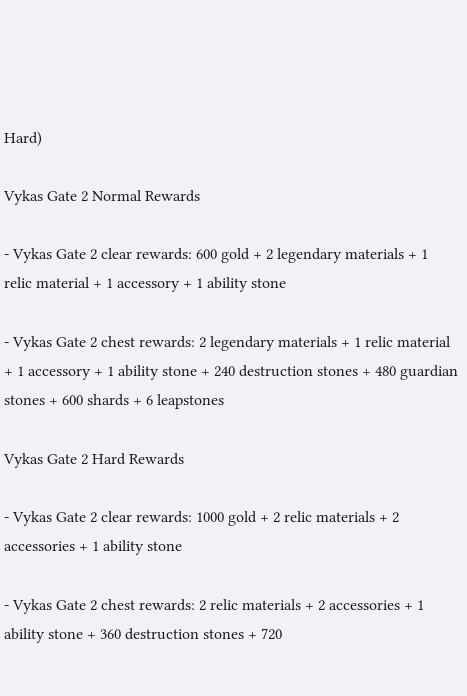Hard)

Vykas Gate 2 Normal Rewards

- Vykas Gate 2 clear rewards: 600 gold + 2 legendary materials + 1 relic material + 1 accessory + 1 ability stone

- Vykas Gate 2 chest rewards: 2 legendary materials + 1 relic material + 1 accessory + 1 ability stone + 240 destruction stones + 480 guardian stones + 600 shards + 6 leapstones

Vykas Gate 2 Hard Rewards

- Vykas Gate 2 clear rewards: 1000 gold + 2 relic materials + 2 accessories + 1 ability stone

- Vykas Gate 2 chest rewards: 2 relic materials + 2 accessories + 1 ability stone + 360 destruction stones + 720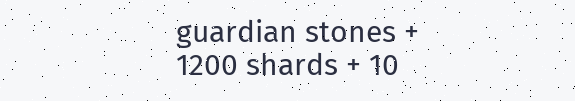guardian stones + 1200 shards + 10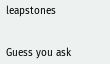leapstones


Guess you ask